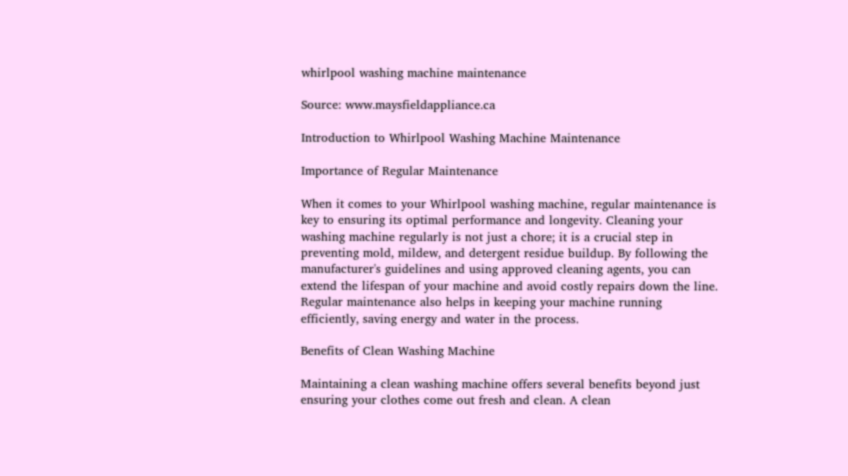whirlpool washing machine maintenance

Source: www.maysfieldappliance.ca

Introduction to Whirlpool Washing Machine Maintenance

Importance of Regular Maintenance

When it comes to your Whirlpool washing machine, regular maintenance is key to ensuring its optimal performance and longevity. Cleaning your washing machine regularly is not just a chore; it is a crucial step in preventing mold, mildew, and detergent residue buildup. By following the manufacturer's guidelines and using approved cleaning agents, you can extend the lifespan of your machine and avoid costly repairs down the line. Regular maintenance also helps in keeping your machine running efficiently, saving energy and water in the process.

Benefits of Clean Washing Machine

Maintaining a clean washing machine offers several benefits beyond just ensuring your clothes come out fresh and clean. A clean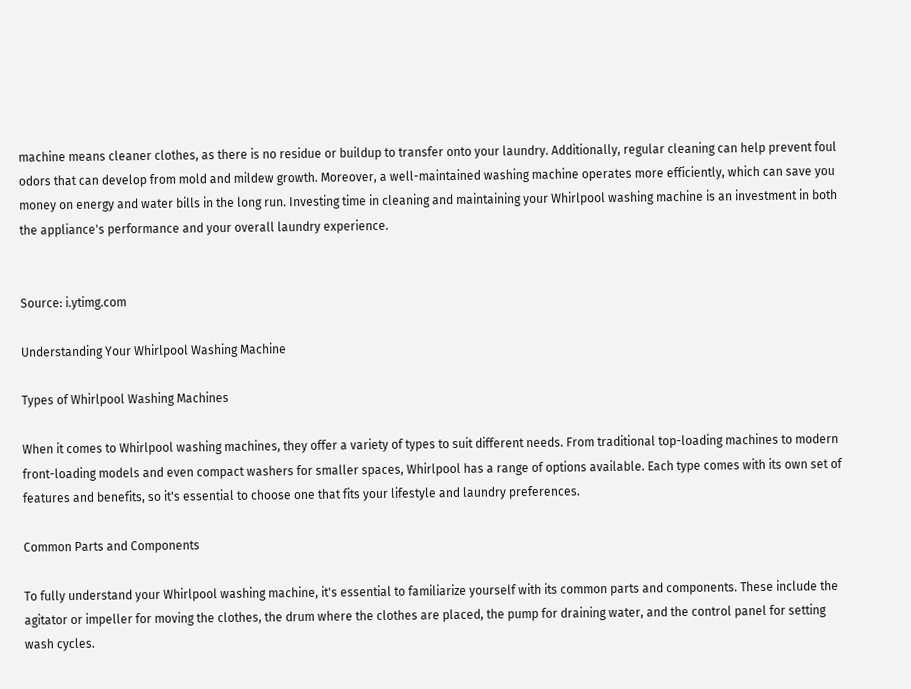machine means cleaner clothes, as there is no residue or buildup to transfer onto your laundry. Additionally, regular cleaning can help prevent foul odors that can develop from mold and mildew growth. Moreover, a well-maintained washing machine operates more efficiently, which can save you money on energy and water bills in the long run. Investing time in cleaning and maintaining your Whirlpool washing machine is an investment in both the appliance's performance and your overall laundry experience.


Source: i.ytimg.com

Understanding Your Whirlpool Washing Machine

Types of Whirlpool Washing Machines

When it comes to Whirlpool washing machines, they offer a variety of types to suit different needs. From traditional top-loading machines to modern front-loading models and even compact washers for smaller spaces, Whirlpool has a range of options available. Each type comes with its own set of features and benefits, so it's essential to choose one that fits your lifestyle and laundry preferences.

Common Parts and Components

To fully understand your Whirlpool washing machine, it's essential to familiarize yourself with its common parts and components. These include the agitator or impeller for moving the clothes, the drum where the clothes are placed, the pump for draining water, and the control panel for setting wash cycles.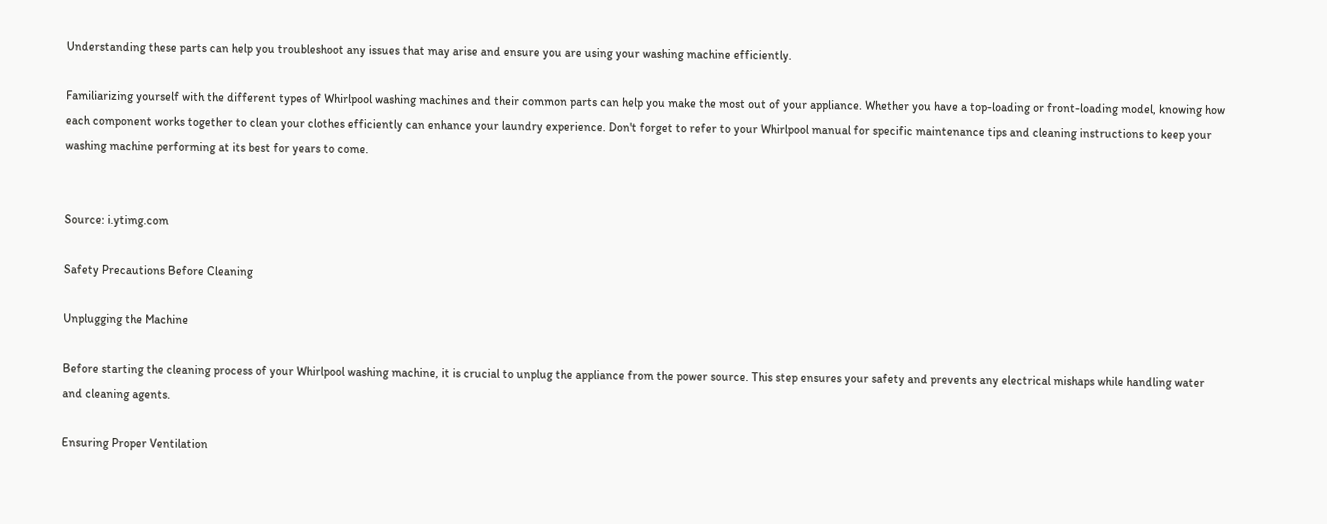Understanding these parts can help you troubleshoot any issues that may arise and ensure you are using your washing machine efficiently.

Familiarizing yourself with the different types of Whirlpool washing machines and their common parts can help you make the most out of your appliance. Whether you have a top-loading or front-loading model, knowing how each component works together to clean your clothes efficiently can enhance your laundry experience. Don't forget to refer to your Whirlpool manual for specific maintenance tips and cleaning instructions to keep your washing machine performing at its best for years to come.


Source: i.ytimg.com

Safety Precautions Before Cleaning

Unplugging the Machine

Before starting the cleaning process of your Whirlpool washing machine, it is crucial to unplug the appliance from the power source. This step ensures your safety and prevents any electrical mishaps while handling water and cleaning agents.

Ensuring Proper Ventilation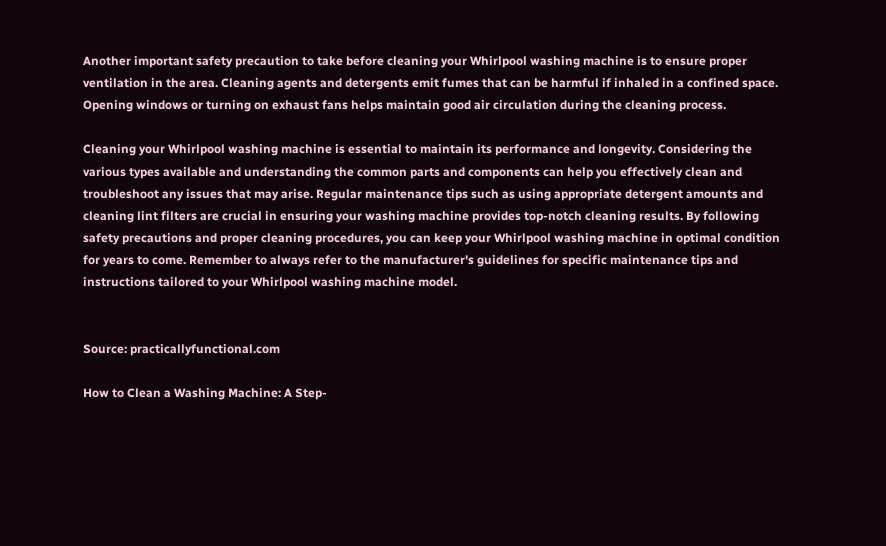Another important safety precaution to take before cleaning your Whirlpool washing machine is to ensure proper ventilation in the area. Cleaning agents and detergents emit fumes that can be harmful if inhaled in a confined space. Opening windows or turning on exhaust fans helps maintain good air circulation during the cleaning process.

Cleaning your Whirlpool washing machine is essential to maintain its performance and longevity. Considering the various types available and understanding the common parts and components can help you effectively clean and troubleshoot any issues that may arise. Regular maintenance tips such as using appropriate detergent amounts and cleaning lint filters are crucial in ensuring your washing machine provides top-notch cleaning results. By following safety precautions and proper cleaning procedures, you can keep your Whirlpool washing machine in optimal condition for years to come. Remember to always refer to the manufacturer's guidelines for specific maintenance tips and instructions tailored to your Whirlpool washing machine model.


Source: practicallyfunctional.com

How to Clean a Washing Machine: A Step-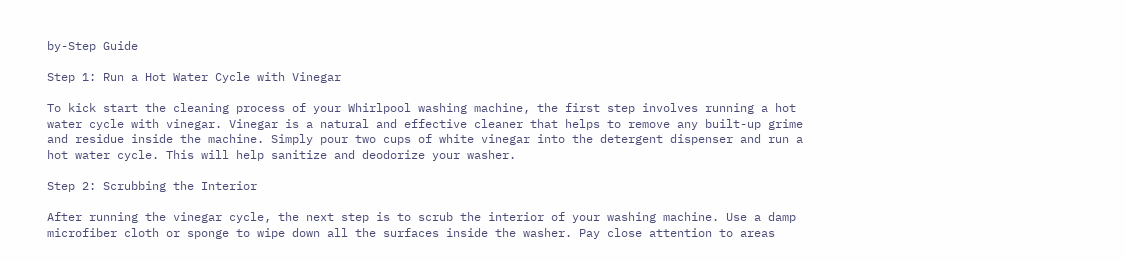by-Step Guide

Step 1: Run a Hot Water Cycle with Vinegar

To kick start the cleaning process of your Whirlpool washing machine, the first step involves running a hot water cycle with vinegar. Vinegar is a natural and effective cleaner that helps to remove any built-up grime and residue inside the machine. Simply pour two cups of white vinegar into the detergent dispenser and run a hot water cycle. This will help sanitize and deodorize your washer.

Step 2: Scrubbing the Interior

After running the vinegar cycle, the next step is to scrub the interior of your washing machine. Use a damp microfiber cloth or sponge to wipe down all the surfaces inside the washer. Pay close attention to areas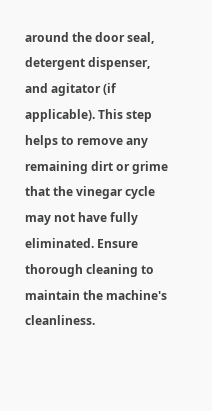around the door seal, detergent dispenser, and agitator (if applicable). This step helps to remove any remaining dirt or grime that the vinegar cycle may not have fully eliminated. Ensure thorough cleaning to maintain the machine's cleanliness.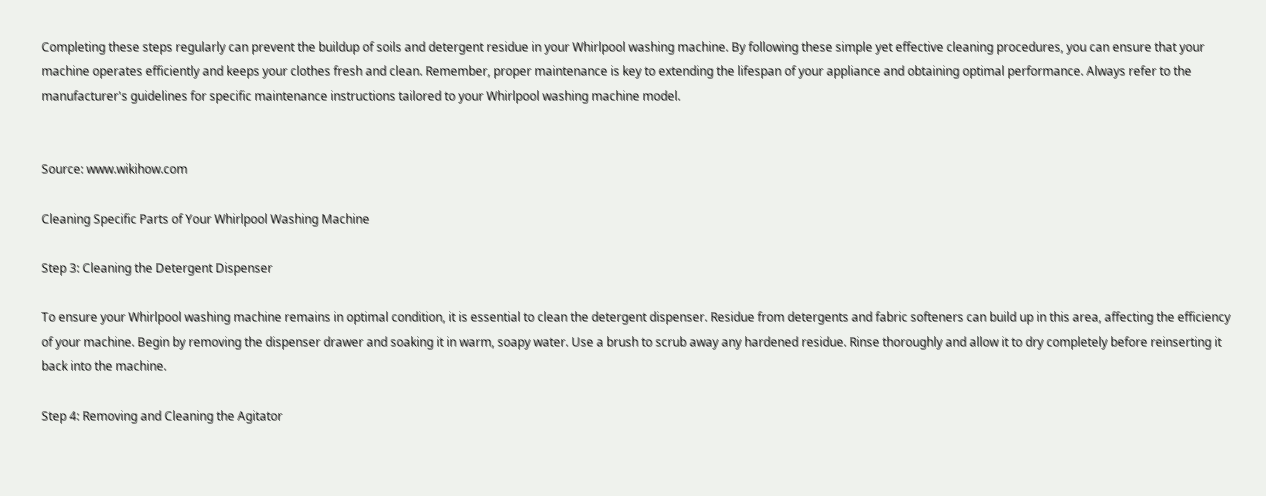Completing these steps regularly can prevent the buildup of soils and detergent residue in your Whirlpool washing machine. By following these simple yet effective cleaning procedures, you can ensure that your machine operates efficiently and keeps your clothes fresh and clean. Remember, proper maintenance is key to extending the lifespan of your appliance and obtaining optimal performance. Always refer to the manufacturer's guidelines for specific maintenance instructions tailored to your Whirlpool washing machine model.


Source: www.wikihow.com

Cleaning Specific Parts of Your Whirlpool Washing Machine

Step 3: Cleaning the Detergent Dispenser

To ensure your Whirlpool washing machine remains in optimal condition, it is essential to clean the detergent dispenser. Residue from detergents and fabric softeners can build up in this area, affecting the efficiency of your machine. Begin by removing the dispenser drawer and soaking it in warm, soapy water. Use a brush to scrub away any hardened residue. Rinse thoroughly and allow it to dry completely before reinserting it back into the machine.

Step 4: Removing and Cleaning the Agitator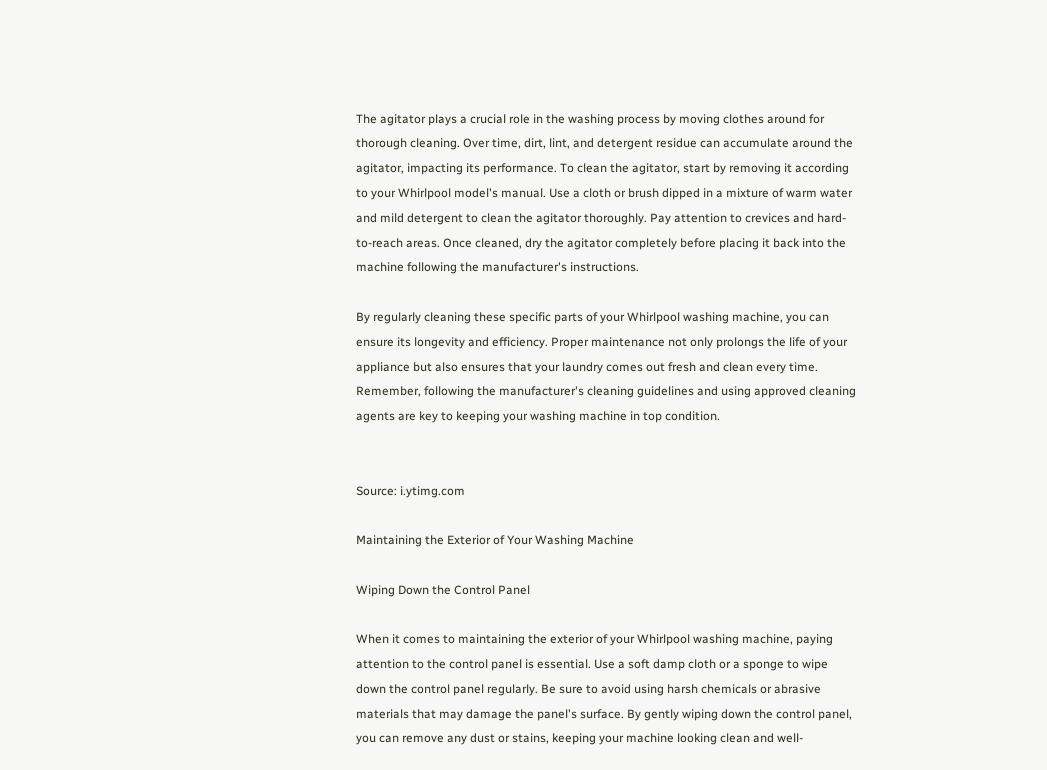The agitator plays a crucial role in the washing process by moving clothes around for thorough cleaning. Over time, dirt, lint, and detergent residue can accumulate around the agitator, impacting its performance. To clean the agitator, start by removing it according to your Whirlpool model's manual. Use a cloth or brush dipped in a mixture of warm water and mild detergent to clean the agitator thoroughly. Pay attention to crevices and hard-to-reach areas. Once cleaned, dry the agitator completely before placing it back into the machine following the manufacturer's instructions.

By regularly cleaning these specific parts of your Whirlpool washing machine, you can ensure its longevity and efficiency. Proper maintenance not only prolongs the life of your appliance but also ensures that your laundry comes out fresh and clean every time. Remember, following the manufacturer's cleaning guidelines and using approved cleaning agents are key to keeping your washing machine in top condition.


Source: i.ytimg.com

Maintaining the Exterior of Your Washing Machine

Wiping Down the Control Panel

When it comes to maintaining the exterior of your Whirlpool washing machine, paying attention to the control panel is essential. Use a soft damp cloth or a sponge to wipe down the control panel regularly. Be sure to avoid using harsh chemicals or abrasive materials that may damage the panel's surface. By gently wiping down the control panel, you can remove any dust or stains, keeping your machine looking clean and well-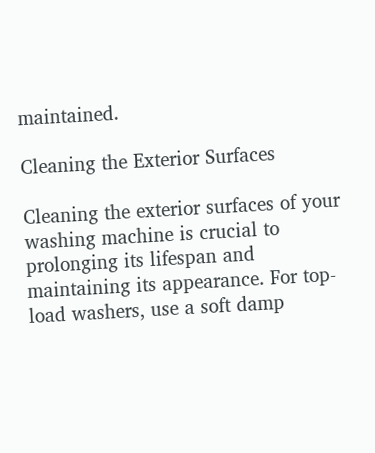maintained.

Cleaning the Exterior Surfaces

Cleaning the exterior surfaces of your washing machine is crucial to prolonging its lifespan and maintaining its appearance. For top-load washers, use a soft damp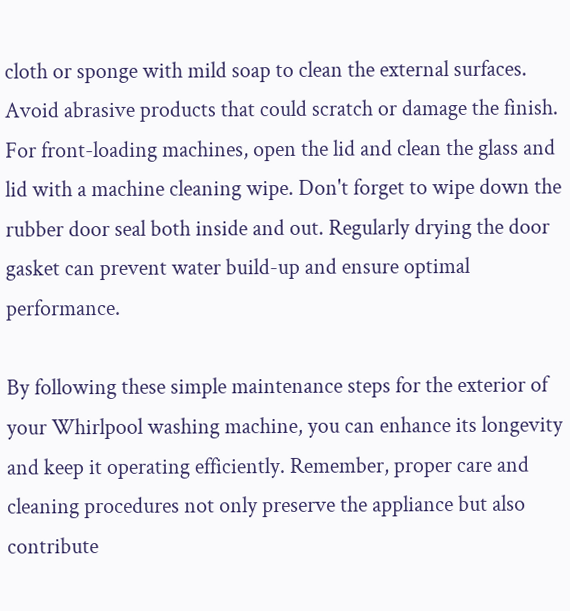cloth or sponge with mild soap to clean the external surfaces. Avoid abrasive products that could scratch or damage the finish. For front-loading machines, open the lid and clean the glass and lid with a machine cleaning wipe. Don't forget to wipe down the rubber door seal both inside and out. Regularly drying the door gasket can prevent water build-up and ensure optimal performance.

By following these simple maintenance steps for the exterior of your Whirlpool washing machine, you can enhance its longevity and keep it operating efficiently. Remember, proper care and cleaning procedures not only preserve the appliance but also contribute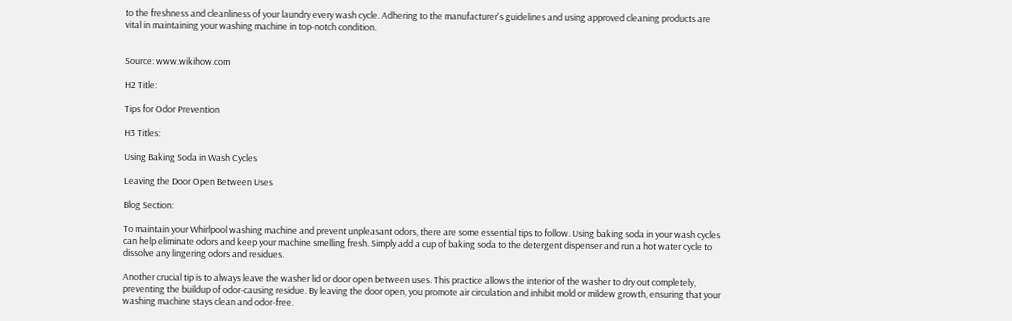to the freshness and cleanliness of your laundry every wash cycle. Adhering to the manufacturer's guidelines and using approved cleaning products are vital in maintaining your washing machine in top-notch condition.


Source: www.wikihow.com

H2 Title:

Tips for Odor Prevention

H3 Titles:

Using Baking Soda in Wash Cycles

Leaving the Door Open Between Uses

Blog Section:

To maintain your Whirlpool washing machine and prevent unpleasant odors, there are some essential tips to follow. Using baking soda in your wash cycles can help eliminate odors and keep your machine smelling fresh. Simply add a cup of baking soda to the detergent dispenser and run a hot water cycle to dissolve any lingering odors and residues.

Another crucial tip is to always leave the washer lid or door open between uses. This practice allows the interior of the washer to dry out completely, preventing the buildup of odor-causing residue. By leaving the door open, you promote air circulation and inhibit mold or mildew growth, ensuring that your washing machine stays clean and odor-free.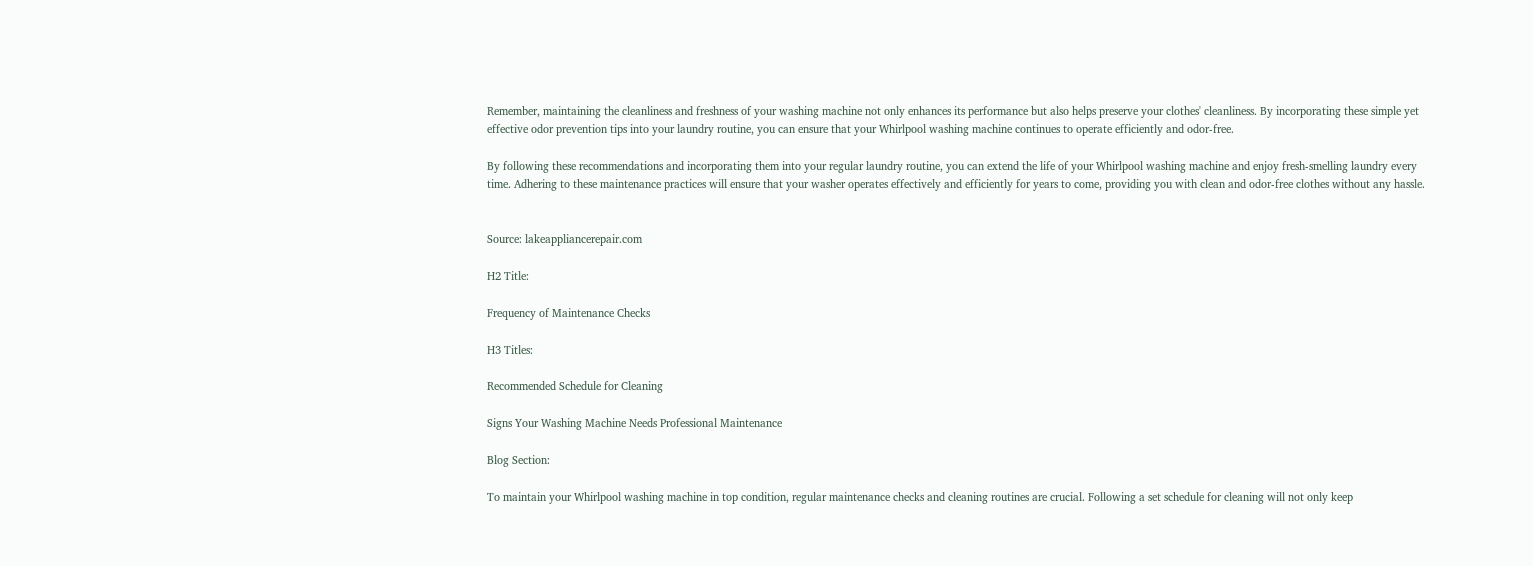Remember, maintaining the cleanliness and freshness of your washing machine not only enhances its performance but also helps preserve your clothes' cleanliness. By incorporating these simple yet effective odor prevention tips into your laundry routine, you can ensure that your Whirlpool washing machine continues to operate efficiently and odor-free.

By following these recommendations and incorporating them into your regular laundry routine, you can extend the life of your Whirlpool washing machine and enjoy fresh-smelling laundry every time. Adhering to these maintenance practices will ensure that your washer operates effectively and efficiently for years to come, providing you with clean and odor-free clothes without any hassle.


Source: lakeappliancerepair.com

H2 Title:

Frequency of Maintenance Checks

H3 Titles:

Recommended Schedule for Cleaning

Signs Your Washing Machine Needs Professional Maintenance

Blog Section:

To maintain your Whirlpool washing machine in top condition, regular maintenance checks and cleaning routines are crucial. Following a set schedule for cleaning will not only keep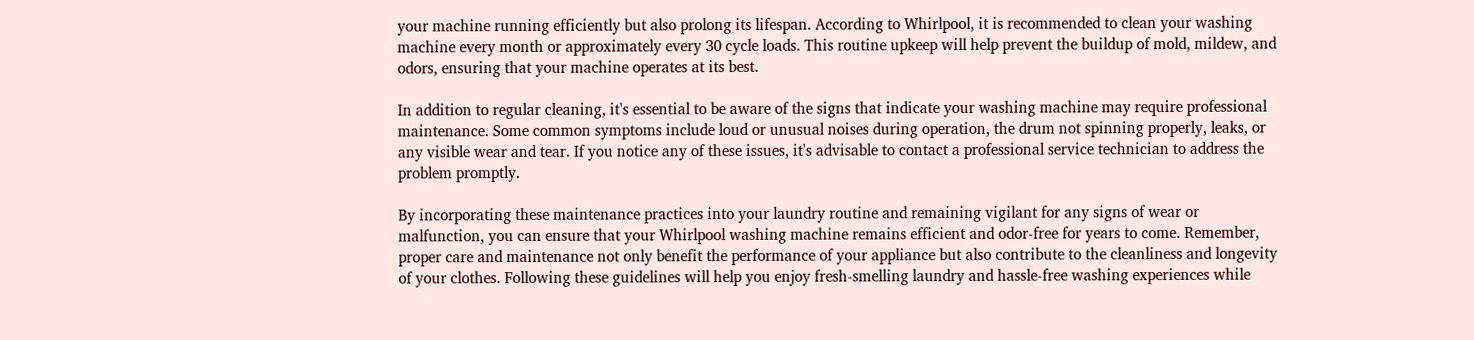your machine running efficiently but also prolong its lifespan. According to Whirlpool, it is recommended to clean your washing machine every month or approximately every 30 cycle loads. This routine upkeep will help prevent the buildup of mold, mildew, and odors, ensuring that your machine operates at its best.

In addition to regular cleaning, it's essential to be aware of the signs that indicate your washing machine may require professional maintenance. Some common symptoms include loud or unusual noises during operation, the drum not spinning properly, leaks, or any visible wear and tear. If you notice any of these issues, it's advisable to contact a professional service technician to address the problem promptly.

By incorporating these maintenance practices into your laundry routine and remaining vigilant for any signs of wear or malfunction, you can ensure that your Whirlpool washing machine remains efficient and odor-free for years to come. Remember, proper care and maintenance not only benefit the performance of your appliance but also contribute to the cleanliness and longevity of your clothes. Following these guidelines will help you enjoy fresh-smelling laundry and hassle-free washing experiences while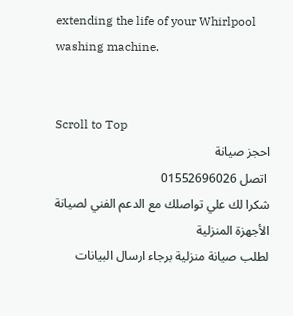extending the life of your Whirlpool washing machine.


Scroll to Top
احجز صيانة
 اتصل 01552696026
شكرا لك علي تواصلك مع الدعم الفني لصيانة الأجهزة المنزلية
لطلب صيانة منزلية برجاء ارسال البيانات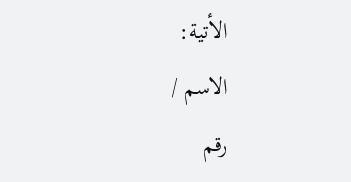الأتية:
الاسم /
رقم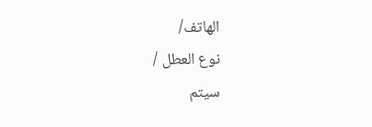الهاتف/
نوع العطل /
سيتم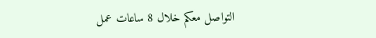التواصل معكم خلال 8 ساعات عمل